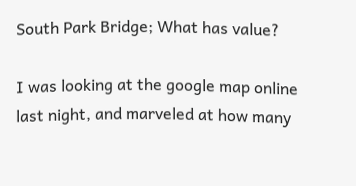South Park Bridge; What has value?

I was looking at the google map online last night, and marveled at how many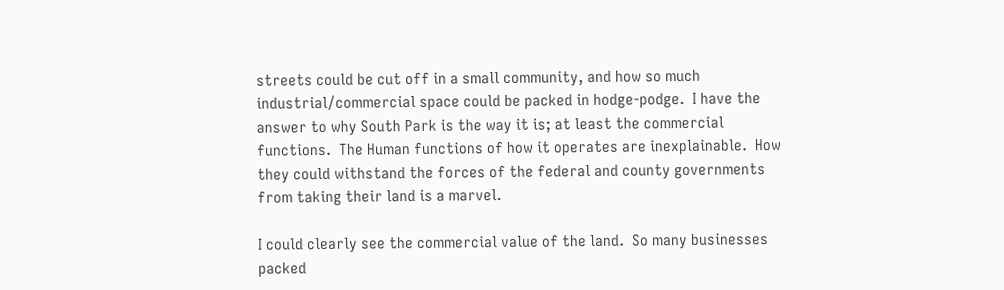streets could be cut off in a small community, and how so much industrial/commercial space could be packed in hodge-podge.  I have the answer to why South Park is the way it is; at least the commercial functions.  The Human functions of how it operates are inexplainable.  How they could withstand the forces of the federal and county governments from taking their land is a marvel.

I could clearly see the commercial value of the land.  So many businesses packed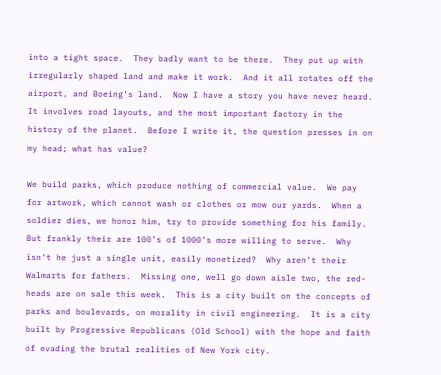into a tight space.  They badly want to be there.  They put up with irregularly shaped land and make it work.  And it all rotates off the airport, and Boeing’s land.  Now I have a story you have never heard.  It involves road layouts, and the most important factory in the history of the planet.  Before I write it, the question presses in on my head; what has value?

We build parks, which produce nothing of commercial value.  We pay for artwork, which cannot wash or clothes or mow our yards.  When a soldier dies, we honor him, try to provide something for his family.  But frankly their are 100’s of 1000’s more willing to serve.  Why isn’t he just a single unit, easily monetized?  Why aren’t their Walmarts for fathers.  Missing one, well go down aisle two, the red-heads are on sale this week.  This is a city built on the concepts of parks and boulevards, on morality in civil engineering.  It is a city built by Progressive Republicans (Old School) with the hope and faith of evading the brutal realities of New York city.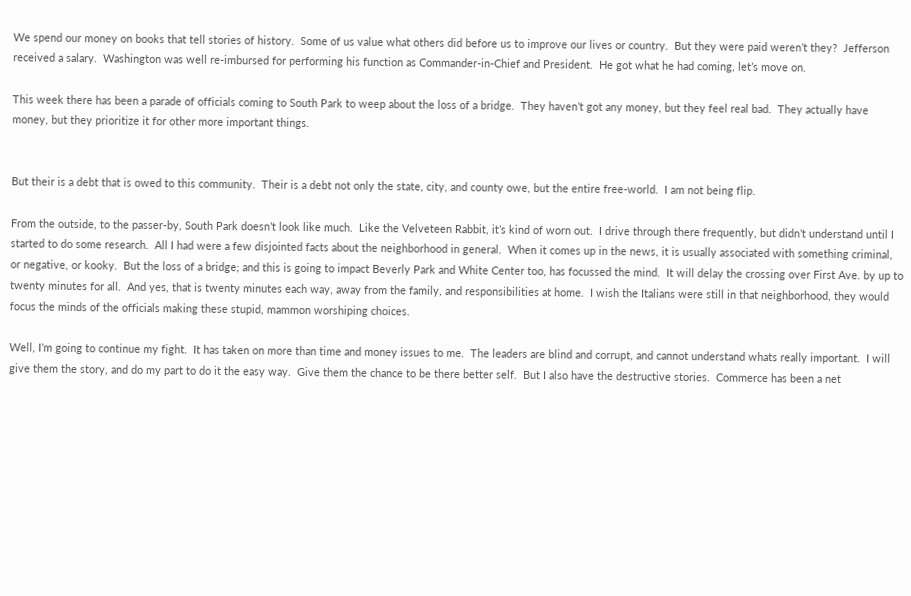We spend our money on books that tell stories of history.  Some of us value what others did before us to improve our lives or country.  But they were paid weren’t they?  Jefferson received a salary.  Washington was well re-imbursed for performing his function as Commander-in-Chief and President.  He got what he had coming, let’s move on.

This week there has been a parade of officials coming to South Park to weep about the loss of a bridge.  They haven’t got any money, but they feel real bad.  They actually have money, but they prioritize it for other more important things.


But their is a debt that is owed to this community.  Their is a debt not only the state, city, and county owe, but the entire free-world.  I am not being flip.

From the outside, to the passer-by, South Park doesn’t look like much.  Like the Velveteen Rabbit, it’s kind of worn out.  I drive through there frequently, but didn’t understand until I started to do some research.  All I had were a few disjointed facts about the neighborhood in general.  When it comes up in the news, it is usually associated with something criminal, or negative, or kooky.  But the loss of a bridge; and this is going to impact Beverly Park and White Center too, has focussed the mind.  It will delay the crossing over First Ave. by up to twenty minutes for all.  And yes, that is twenty minutes each way, away from the family, and responsibilities at home.  I wish the Italians were still in that neighborhood, they would focus the minds of the officials making these stupid, mammon worshiping choices.

Well, I’m going to continue my fight.  It has taken on more than time and money issues to me.  The leaders are blind and corrupt, and cannot understand whats really important.  I will give them the story, and do my part to do it the easy way.  Give them the chance to be there better self.  But I also have the destructive stories.  Commerce has been a net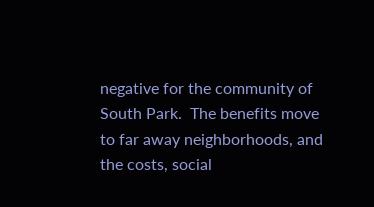negative for the community of South Park.  The benefits move to far away neighborhoods, and the costs, social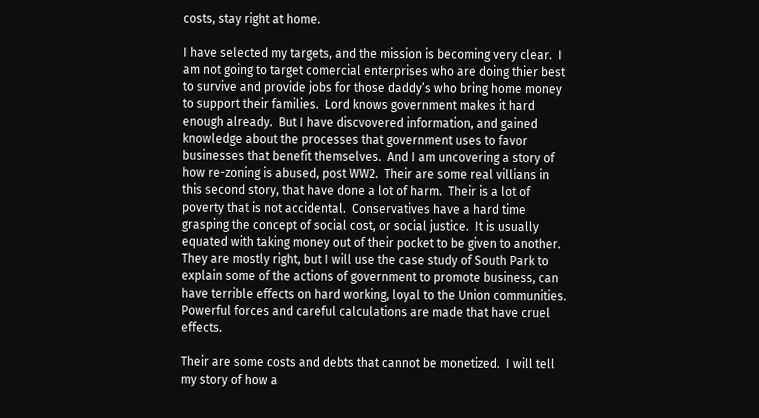costs, stay right at home.

I have selected my targets, and the mission is becoming very clear.  I am not going to target comercial enterprises who are doing thier best to survive and provide jobs for those daddy’s who bring home money to support their families.  Lord knows government makes it hard enough already.  But I have discvovered information, and gained knowledge about the processes that government uses to favor businesses that benefit themselves.  And I am uncovering a story of how re-zoning is abused, post WW2.  Their are some real villians in this second story, that have done a lot of harm.  Their is a lot of poverty that is not accidental.  Conservatives have a hard time grasping the concept of social cost, or social justice.  It is usually equated with taking money out of their pocket to be given to another.  They are mostly right, but I will use the case study of South Park to explain some of the actions of government to promote business, can have terrible effects on hard working, loyal to the Union communities.  Powerful forces and careful calculations are made that have cruel effects.

Their are some costs and debts that cannot be monetized.  I will tell my story of how a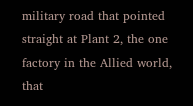military road that pointed straight at Plant 2, the one factory in the Allied world, that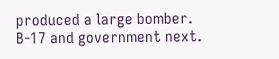produced a large bomber.  B-17 and government next.